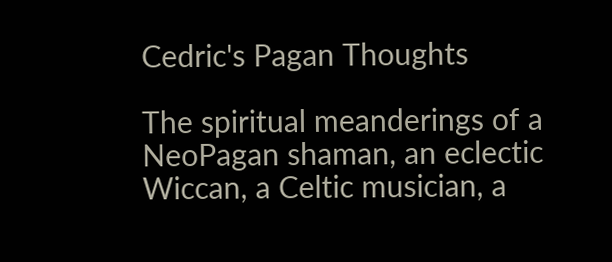Cedric's Pagan Thoughts

The spiritual meanderings of a NeoPagan shaman, an eclectic Wiccan, a Celtic musician, a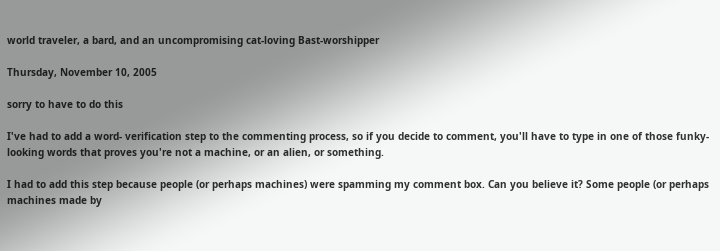world traveler, a bard, and an uncompromising cat-loving Bast-worshipper

Thursday, November 10, 2005

sorry to have to do this

I've had to add a word- verification step to the commenting process, so if you decide to comment, you'll have to type in one of those funky-looking words that proves you're not a machine, or an alien, or something.

I had to add this step because people (or perhaps machines) were spamming my comment box. Can you believe it? Some people (or perhaps machines made by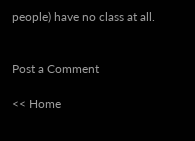people) have no class at all.


Post a Comment

<< Home